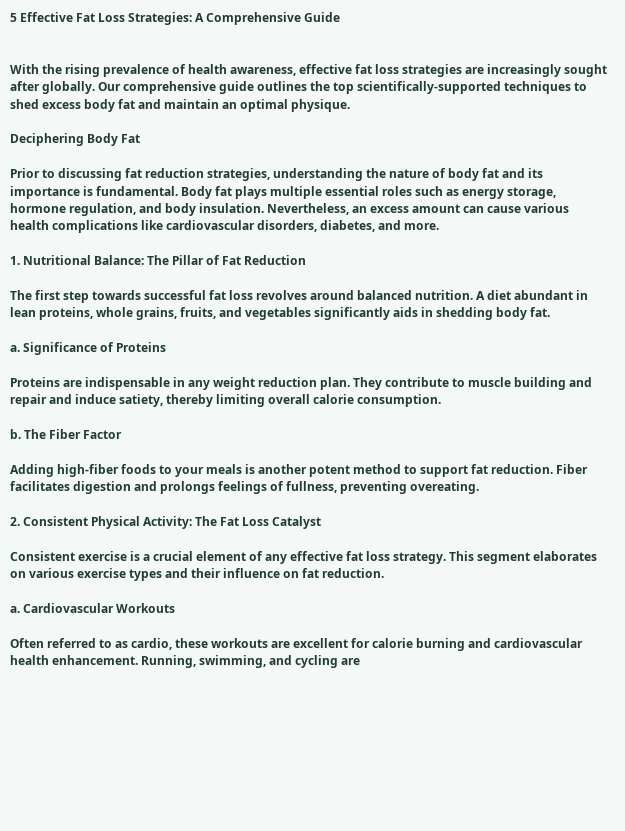5 Effective Fat Loss Strategies: A Comprehensive Guide


With the rising prevalence of health awareness, effective fat loss strategies are increasingly sought after globally. Our comprehensive guide outlines the top scientifically-supported techniques to shed excess body fat and maintain an optimal physique.

Deciphering Body Fat

Prior to discussing fat reduction strategies, understanding the nature of body fat and its importance is fundamental. Body fat plays multiple essential roles such as energy storage, hormone regulation, and body insulation. Nevertheless, an excess amount can cause various health complications like cardiovascular disorders, diabetes, and more.

1. Nutritional Balance: The Pillar of Fat Reduction

The first step towards successful fat loss revolves around balanced nutrition. A diet abundant in lean proteins, whole grains, fruits, and vegetables significantly aids in shedding body fat.

a. Significance of Proteins

Proteins are indispensable in any weight reduction plan. They contribute to muscle building and repair and induce satiety, thereby limiting overall calorie consumption.

b. The Fiber Factor

Adding high-fiber foods to your meals is another potent method to support fat reduction. Fiber facilitates digestion and prolongs feelings of fullness, preventing overeating.

2. Consistent Physical Activity: The Fat Loss Catalyst

Consistent exercise is a crucial element of any effective fat loss strategy. This segment elaborates on various exercise types and their influence on fat reduction.

a. Cardiovascular Workouts

Often referred to as cardio, these workouts are excellent for calorie burning and cardiovascular health enhancement. Running, swimming, and cycling are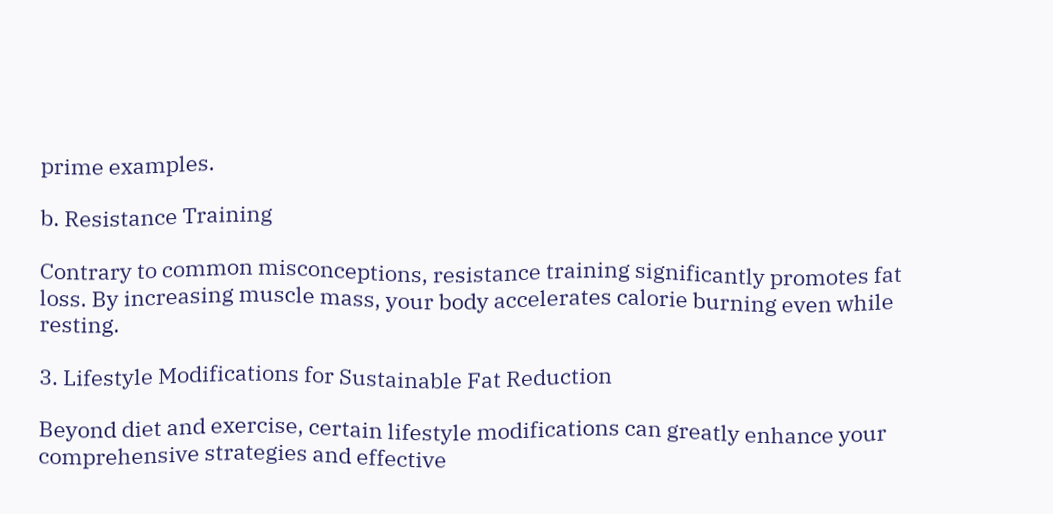prime examples.

b. Resistance Training

Contrary to common misconceptions, resistance training significantly promotes fat loss. By increasing muscle mass, your body accelerates calorie burning even while resting.

3. Lifestyle Modifications for Sustainable Fat Reduction

Beyond diet and exercise, certain lifestyle modifications can greatly enhance your comprehensive strategies and effective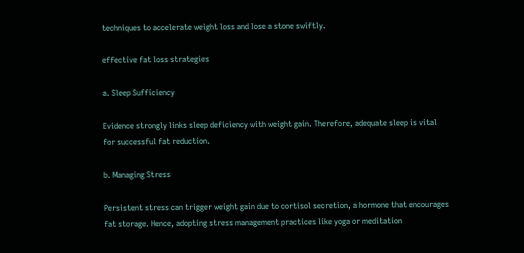techniques to accelerate weight loss and lose a stone swiftly.

effective fat loss strategies

a. Sleep Sufficiency

Evidence strongly links sleep deficiency with weight gain. Therefore, adequate sleep is vital for successful fat reduction.

b. Managing Stress

Persistent stress can trigger weight gain due to cortisol secretion, a hormone that encourages fat storage. Hence, adopting stress management practices like yoga or meditation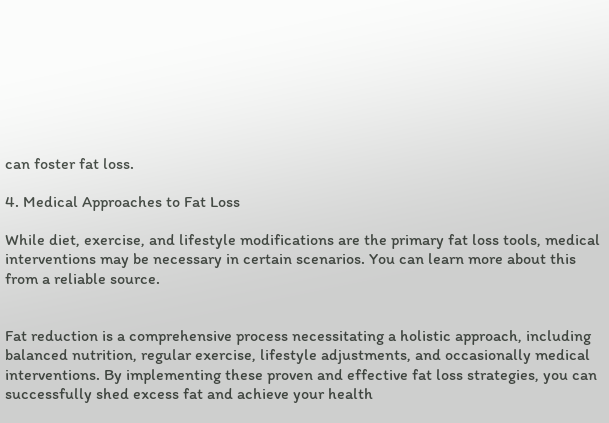can foster fat loss.

4. Medical Approaches to Fat Loss

While diet, exercise, and lifestyle modifications are the primary fat loss tools, medical interventions may be necessary in certain scenarios. You can learn more about this from a reliable source.


Fat reduction is a comprehensive process necessitating a holistic approach, including balanced nutrition, regular exercise, lifestyle adjustments, and occasionally medical interventions. By implementing these proven and effective fat loss strategies, you can successfully shed excess fat and achieve your health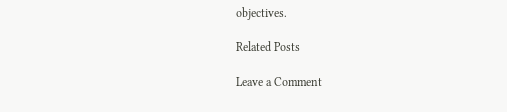objectives.

Related Posts

Leave a Comment